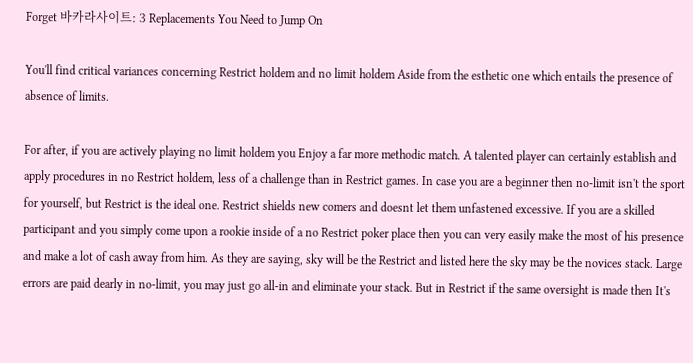Forget 바카라사이트: 3 Replacements You Need to Jump On

You'll find critical variances concerning Restrict holdem and no limit holdem Aside from the esthetic one which entails the presence of absence of limits.

For after, if you are actively playing no limit holdem you Enjoy a far more methodic match. A talented player can certainly establish and apply procedures in no Restrict holdem, less of a challenge than in Restrict games. In case you are a beginner then no-limit isn't the sport for yourself, but Restrict is the ideal one. Restrict shields new comers and doesnt let them unfastened excessive. If you are a skilled participant and you simply come upon a rookie inside of a no Restrict poker place then you can very easily make the most of his presence and make a lot of cash away from him. As they are saying, sky will be the Restrict and listed here the sky may be the novices stack. Large errors are paid dearly in no-limit, you may just go all-in and eliminate your stack. But in Restrict if the same oversight is made then It's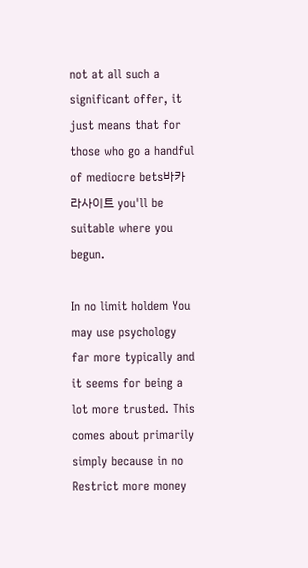not at all such a significant offer, it just means that for those who go a handful of mediocre bets바카라사이트 you'll be suitable where you begun.

In no limit holdem You may use psychology far more typically and it seems for being a lot more trusted. This comes about primarily simply because in no Restrict more money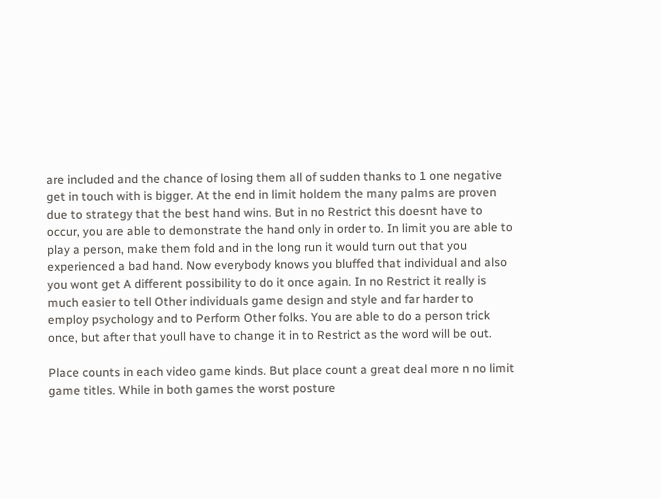are included and the chance of losing them all of sudden thanks to 1 one negative get in touch with is bigger. At the end in limit holdem the many palms are proven due to strategy that the best hand wins. But in no Restrict this doesnt have to occur, you are able to demonstrate the hand only in order to. In limit you are able to play a person, make them fold and in the long run it would turn out that you experienced a bad hand. Now everybody knows you bluffed that individual and also you wont get A different possibility to do it once again. In no Restrict it really is much easier to tell Other individuals game design and style and far harder to employ psychology and to Perform Other folks. You are able to do a person trick once, but after that youll have to change it in to Restrict as the word will be out.

Place counts in each video game kinds. But place count a great deal more n no limit game titles. While in both games the worst posture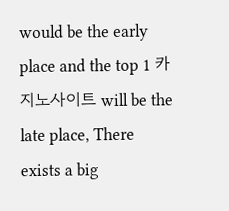would be the early place and the top 1 카지노사이트 will be the late place, There exists a big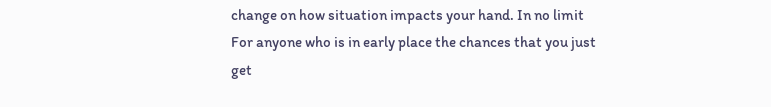change on how situation impacts your hand. In no limit For anyone who is in early place the chances that you just get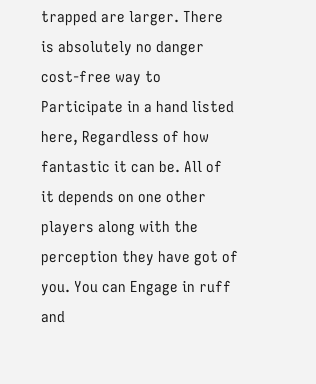trapped are larger. There is absolutely no danger cost-free way to Participate in a hand listed here, Regardless of how fantastic it can be. All of it depends on one other players along with the perception they have got of you. You can Engage in ruff and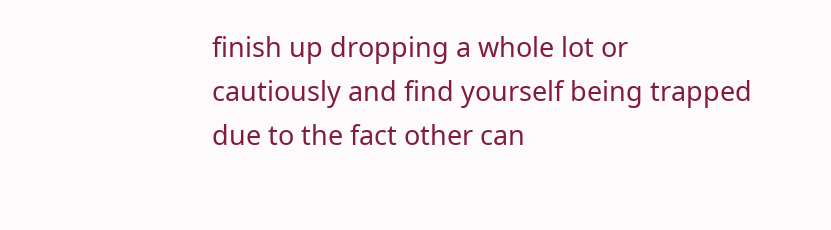finish up dropping a whole lot or cautiously and find yourself being trapped due to the fact other can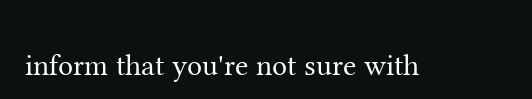inform that you're not sure with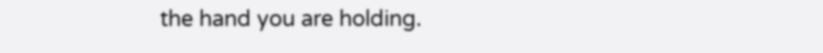the hand you are holding.